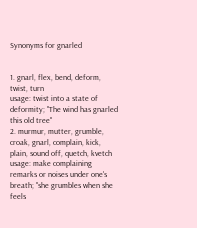Synonyms for gnarled


1. gnarl, flex, bend, deform, twist, turn
usage: twist into a state of deformity; "The wind has gnarled this old tree"
2. murmur, mutter, grumble, croak, gnarl, complain, kick, plain, sound off, quetch, kvetch
usage: make complaining remarks or noises under one's breath; "she grumbles when she feels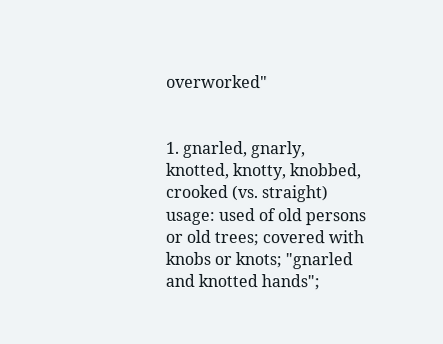overworked"


1. gnarled, gnarly, knotted, knotty, knobbed, crooked (vs. straight)
usage: used of old persons or old trees; covered with knobs or knots; "gnarled and knotted hands";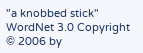"a knobbed stick"
WordNet 3.0 Copyright © 2006 by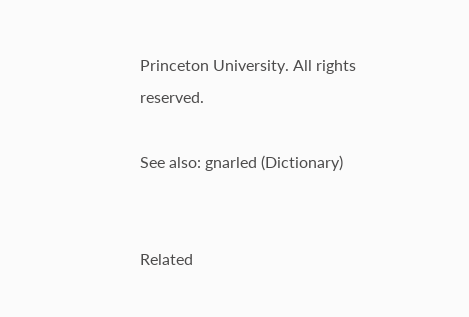Princeton University. All rights reserved.

See also: gnarled (Dictionary)


Related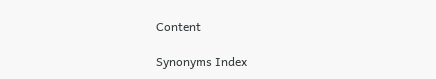Content

Synonyms Index